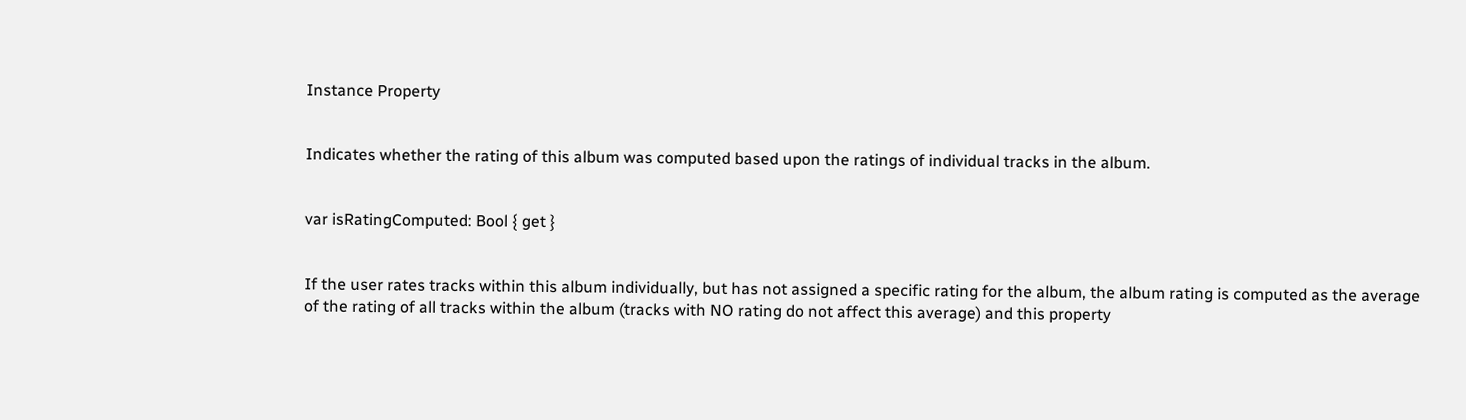Instance Property


Indicates whether the rating of this album was computed based upon the ratings of individual tracks in the album.


var isRatingComputed: Bool { get }


If the user rates tracks within this album individually, but has not assigned a specific rating for the album, the album rating is computed as the average of the rating of all tracks within the album (tracks with NO rating do not affect this average) and this property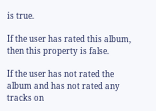is true.

If the user has rated this album, then this property is false.

If the user has not rated the album and has not rated any tracks on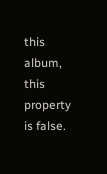this album, this property is false.